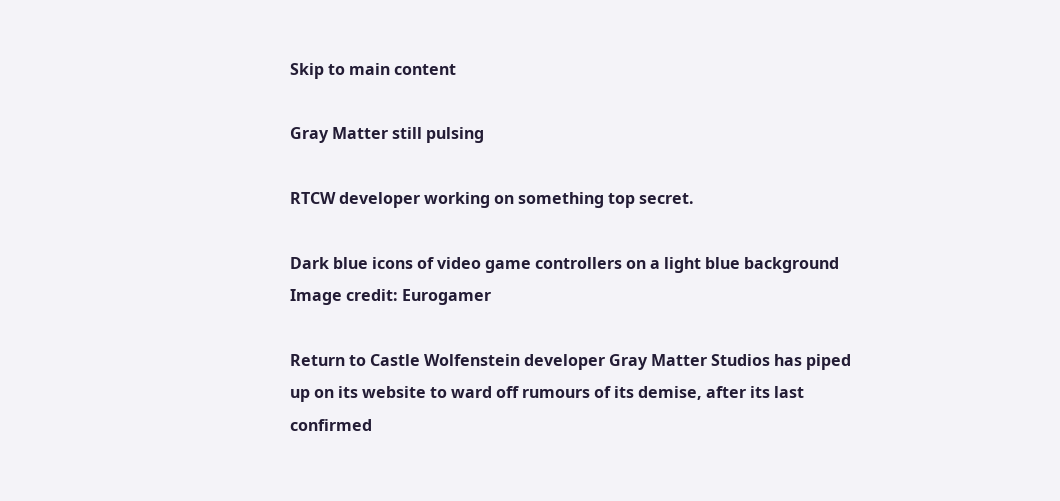Skip to main content

Gray Matter still pulsing

RTCW developer working on something top secret.

Dark blue icons of video game controllers on a light blue background
Image credit: Eurogamer

Return to Castle Wolfenstein developer Gray Matter Studios has piped up on its website to ward off rumours of its demise, after its last confirmed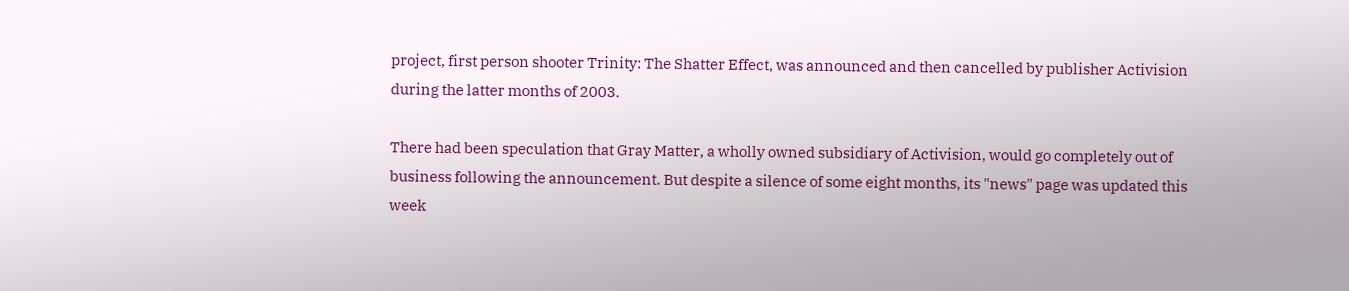project, first person shooter Trinity: The Shatter Effect, was announced and then cancelled by publisher Activision during the latter months of 2003.

There had been speculation that Gray Matter, a wholly owned subsidiary of Activision, would go completely out of business following the announcement. But despite a silence of some eight months, its "news" page was updated this week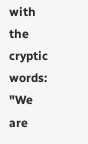with the cryptic words: "We are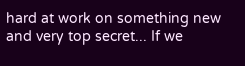hard at work on something new and very top secret... If we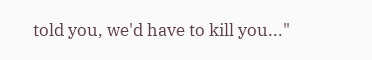told you, we'd have to kill you..."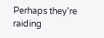Perhaps they're raiding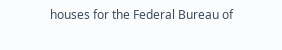houses for the Federal Bureau of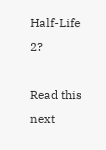Half-Life 2?

Read this next